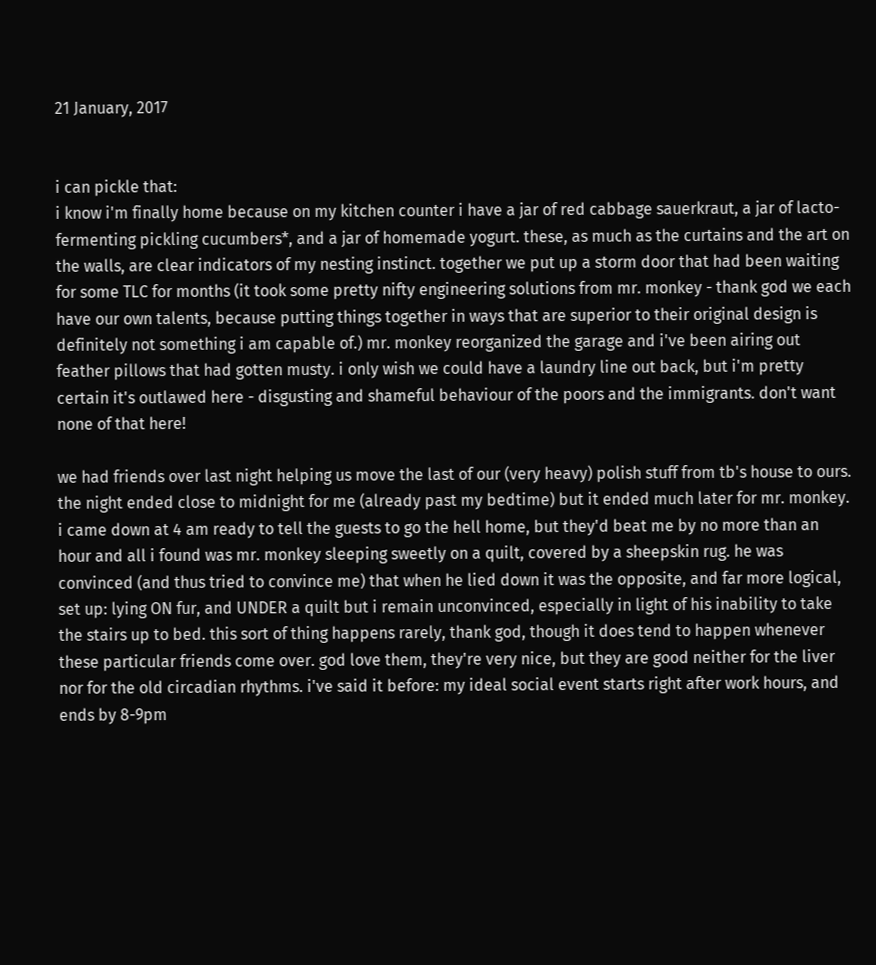21 January, 2017


i can pickle that:
i know i'm finally home because on my kitchen counter i have a jar of red cabbage sauerkraut, a jar of lacto-fermenting pickling cucumbers*, and a jar of homemade yogurt. these, as much as the curtains and the art on the walls, are clear indicators of my nesting instinct. together we put up a storm door that had been waiting for some TLC for months (it took some pretty nifty engineering solutions from mr. monkey - thank god we each have our own talents, because putting things together in ways that are superior to their original design is definitely not something i am capable of.) mr. monkey reorganized the garage and i've been airing out feather pillows that had gotten musty. i only wish we could have a laundry line out back, but i'm pretty certain it's outlawed here - disgusting and shameful behaviour of the poors and the immigrants. don't want none of that here!

we had friends over last night helping us move the last of our (very heavy) polish stuff from tb's house to ours. the night ended close to midnight for me (already past my bedtime) but it ended much later for mr. monkey. i came down at 4 am ready to tell the guests to go the hell home, but they'd beat me by no more than an hour and all i found was mr. monkey sleeping sweetly on a quilt, covered by a sheepskin rug. he was convinced (and thus tried to convince me) that when he lied down it was the opposite, and far more logical, set up: lying ON fur, and UNDER a quilt but i remain unconvinced, especially in light of his inability to take the stairs up to bed. this sort of thing happens rarely, thank god, though it does tend to happen whenever these particular friends come over. god love them, they're very nice, but they are good neither for the liver nor for the old circadian rhythms. i've said it before: my ideal social event starts right after work hours, and ends by 8-9pm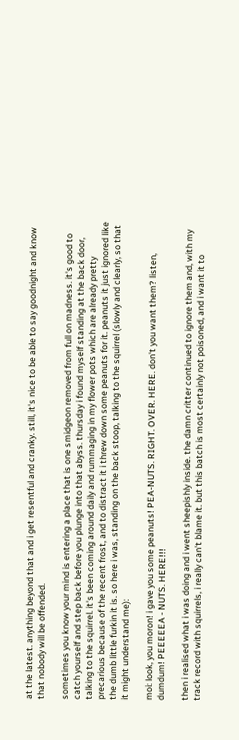at the latest. anything beyond that and i get resentful and cranky. still, it's nice to be able to say goodnight and know that nobody will be offended.

sometimes you know your mind is entering a place that is one smidgeon removed from full on madness. it's good to catch yourself and step back before you plunge into that abyss. thursday i found myself standing at the back door, talking to the squirrel. it's been coming around daily and rummaging in my flower pots which are already pretty precarious because of the recent frost, and to distract it i threw down some peanuts for it. peanuts it just ignored like the dumb little furkin it is. so here i was, standing on the back stoop, talking to the squirrel (slowly and clearly, so that it might understand me):

moi: look, you moron! i gave you some peanuts! PEA-NUTS. RIGHT. OVER. HERE. don't you want them? listen, dumdum! PEEEEEA - NUTS. HERE!!!

then i realised what i was doing and i went sheepishly inside. the damn critter continued to ignore them and, with my track record with squirrels, i really can't blame it. but this batch is most certainly not poisoned, and i want it to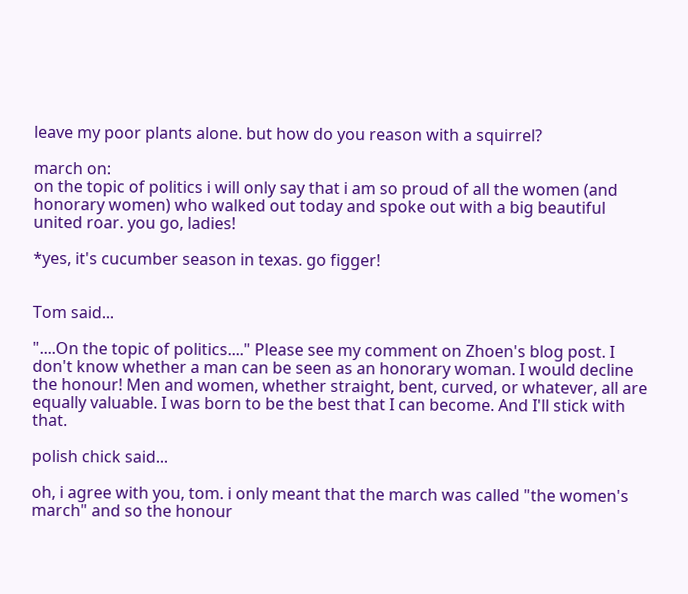leave my poor plants alone. but how do you reason with a squirrel?

march on:
on the topic of politics i will only say that i am so proud of all the women (and honorary women) who walked out today and spoke out with a big beautiful united roar. you go, ladies!

*yes, it's cucumber season in texas. go figger!


Tom said...

"....On the topic of politics...." Please see my comment on Zhoen's blog post. I don't know whether a man can be seen as an honorary woman. I would decline the honour! Men and women, whether straight, bent, curved, or whatever, all are equally valuable. I was born to be the best that I can become. And I'll stick with that.

polish chick said...

oh, i agree with you, tom. i only meant that the march was called "the women's march" and so the honour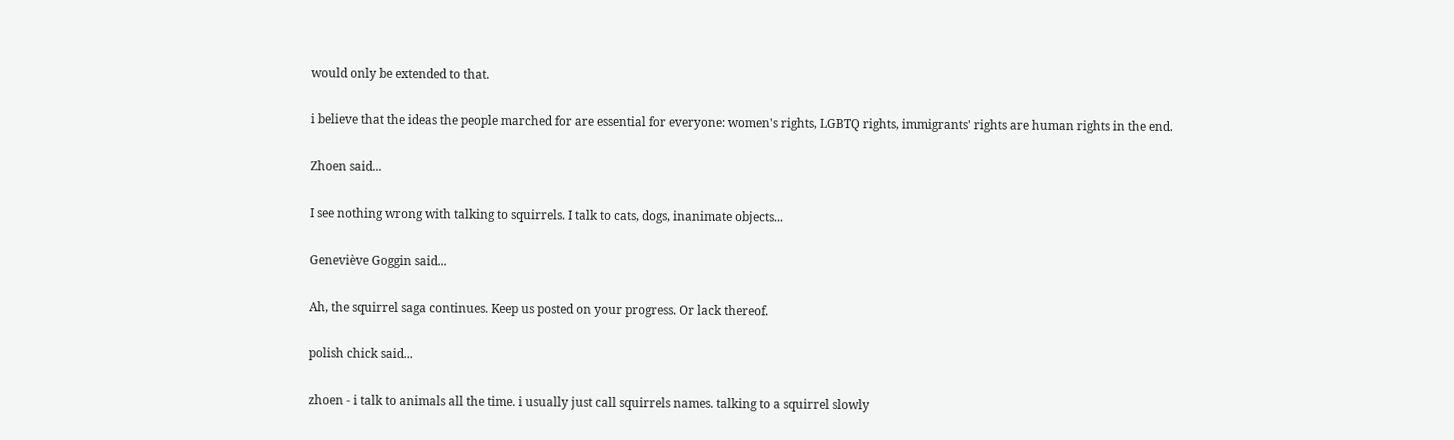would only be extended to that.

i believe that the ideas the people marched for are essential for everyone: women's rights, LGBTQ rights, immigrants' rights are human rights in the end.

Zhoen said...

I see nothing wrong with talking to squirrels. I talk to cats, dogs, inanimate objects...

Geneviève Goggin said...

Ah, the squirrel saga continues. Keep us posted on your progress. Or lack thereof.

polish chick said...

zhoen - i talk to animals all the time. i usually just call squirrels names. talking to a squirrel slowly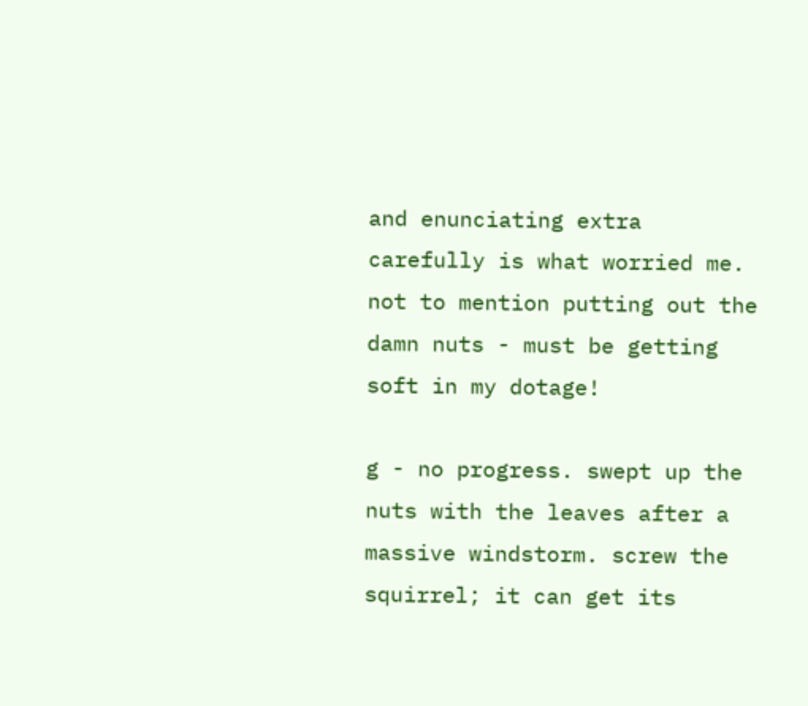and enunciating extra carefully is what worried me. not to mention putting out the damn nuts - must be getting soft in my dotage!

g - no progress. swept up the nuts with the leaves after a massive windstorm. screw the squirrel; it can get its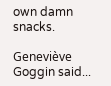own damn snacks.

Geneviève Goggin said...